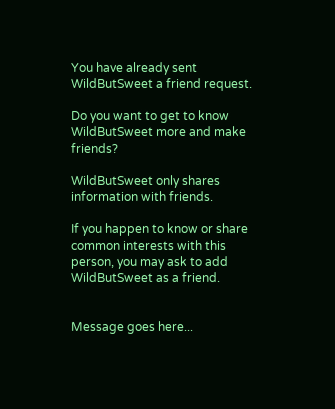You have already sent WildButSweet a friend request.

Do you want to get to know WildButSweet more and make friends?

WildButSweet only shares information with friends.

If you happen to know or share common interests with this person, you may ask to add WildButSweet as a friend.


Message goes here...